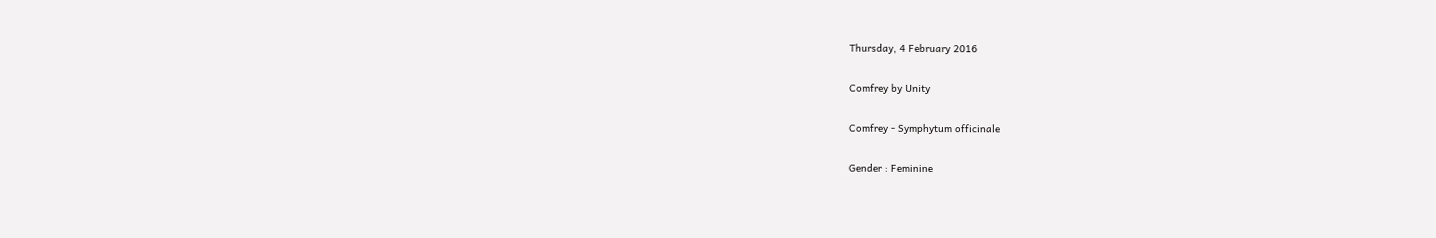Thursday, 4 February 2016

Comfrey by Unity

Comfrey - Symphytum officinale

Gender : Feminine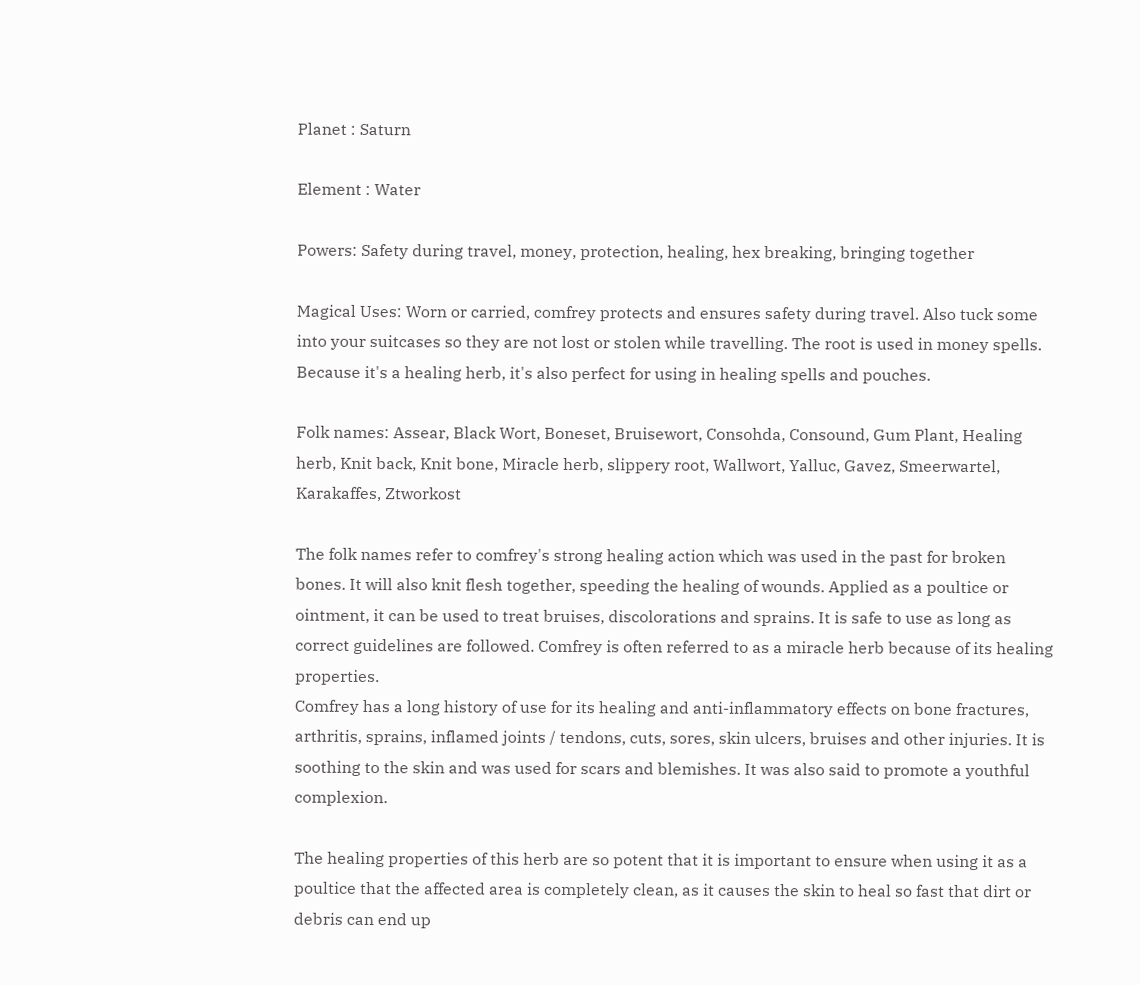Planet : Saturn

Element : Water

Powers: Safety during travel, money, protection, healing, hex breaking, bringing together

Magical Uses: Worn or carried, comfrey protects and ensures safety during travel. Also tuck some into your suitcases so they are not lost or stolen while travelling. The root is used in money spells.
Because it's a healing herb, it's also perfect for using in healing spells and pouches.

Folk names: Assear, Black Wort, Boneset, Bruisewort, Consohda, Consound, Gum Plant, Healing herb, Knit back, Knit bone, Miracle herb, slippery root, Wallwort, Yalluc, Gavez, Smeerwartel, Karakaffes, Ztworkost

The folk names refer to comfrey's strong healing action which was used in the past for broken bones. It will also knit flesh together, speeding the healing of wounds. Applied as a poultice or ointment, it can be used to treat bruises, discolorations and sprains. It is safe to use as long as correct guidelines are followed. Comfrey is often referred to as a miracle herb because of its healing properties.
Comfrey has a long history of use for its healing and anti-inflammatory effects on bone fractures, arthritis, sprains, inflamed joints / tendons, cuts, sores, skin ulcers, bruises and other injuries. It is soothing to the skin and was used for scars and blemishes. It was also said to promote a youthful complexion.

The healing properties of this herb are so potent that it is important to ensure when using it as a poultice that the affected area is completely clean, as it causes the skin to heal so fast that dirt or debris can end up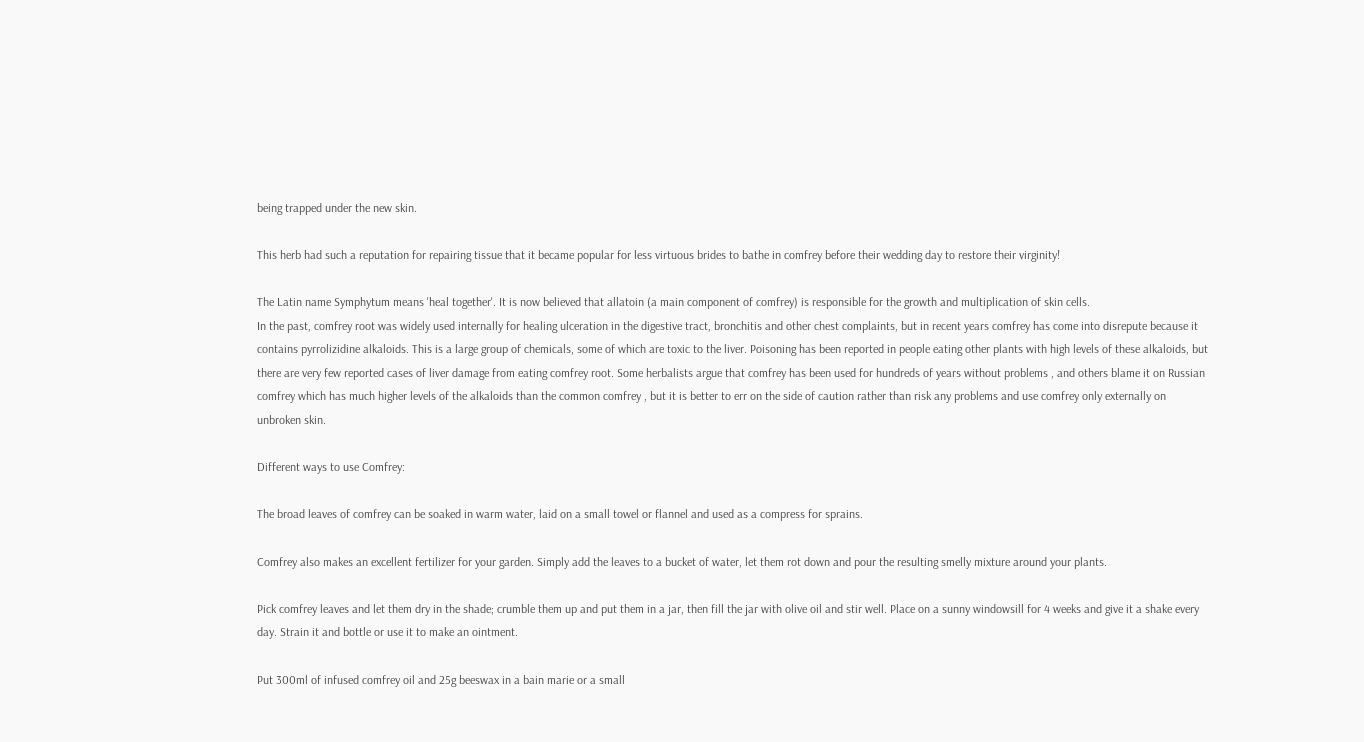being trapped under the new skin.

This herb had such a reputation for repairing tissue that it became popular for less virtuous brides to bathe in comfrey before their wedding day to restore their virginity!

The Latin name Symphytum means 'heal together'. It is now believed that allatoin (a main component of comfrey) is responsible for the growth and multiplication of skin cells.
In the past, comfrey root was widely used internally for healing ulceration in the digestive tract, bronchitis and other chest complaints, but in recent years comfrey has come into disrepute because it contains pyrrolizidine alkaloids. This is a large group of chemicals, some of which are toxic to the liver. Poisoning has been reported in people eating other plants with high levels of these alkaloids, but there are very few reported cases of liver damage from eating comfrey root. Some herbalists argue that comfrey has been used for hundreds of years without problems , and others blame it on Russian comfrey which has much higher levels of the alkaloids than the common comfrey , but it is better to err on the side of caution rather than risk any problems and use comfrey only externally on unbroken skin.

Different ways to use Comfrey:

The broad leaves of comfrey can be soaked in warm water, laid on a small towel or flannel and used as a compress for sprains.

Comfrey also makes an excellent fertilizer for your garden. Simply add the leaves to a bucket of water, let them rot down and pour the resulting smelly mixture around your plants.

Pick comfrey leaves and let them dry in the shade; crumble them up and put them in a jar, then fill the jar with olive oil and stir well. Place on a sunny windowsill for 4 weeks and give it a shake every day. Strain it and bottle or use it to make an ointment.

Put 300ml of infused comfrey oil and 25g beeswax in a bain marie or a small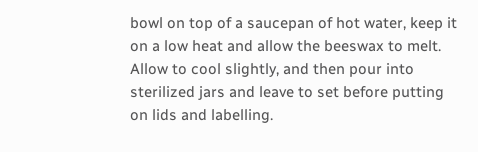bowl on top of a saucepan of hot water, keep it on a low heat and allow the beeswax to melt. Allow to cool slightly, and then pour into sterilized jars and leave to set before putting on lids and labelling.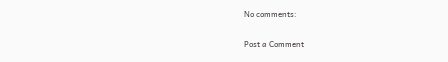No comments:

Post a Comment